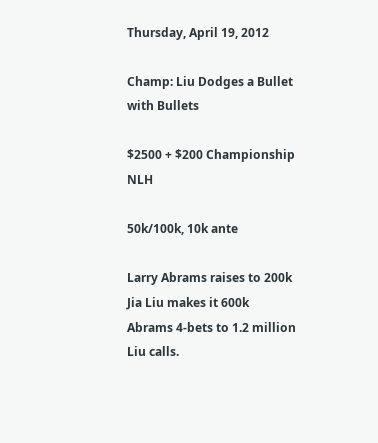Thursday, April 19, 2012

Champ: Liu Dodges a Bullet with Bullets

$2500 + $200 Championship NLH

50k/100k, 10k ante

Larry Abrams raises to 200k
Jia Liu makes it 600k
Abrams 4-bets to 1.2 million
Liu calls.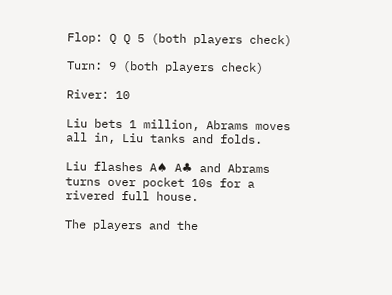Flop: Q Q 5 (both players check)

Turn: 9 (both players check)

River: 10

Liu bets 1 million, Abrams moves all in, Liu tanks and folds.

Liu flashes A♠ A♣ and Abrams turns over pocket 10s for a rivered full house.

The players and the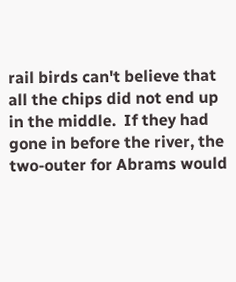rail birds can't believe that all the chips did not end up in the middle.  If they had gone in before the river, the two-outer for Abrams would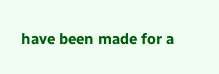have been made for a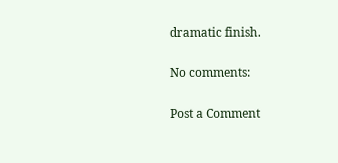dramatic finish.

No comments:

Post a Comment